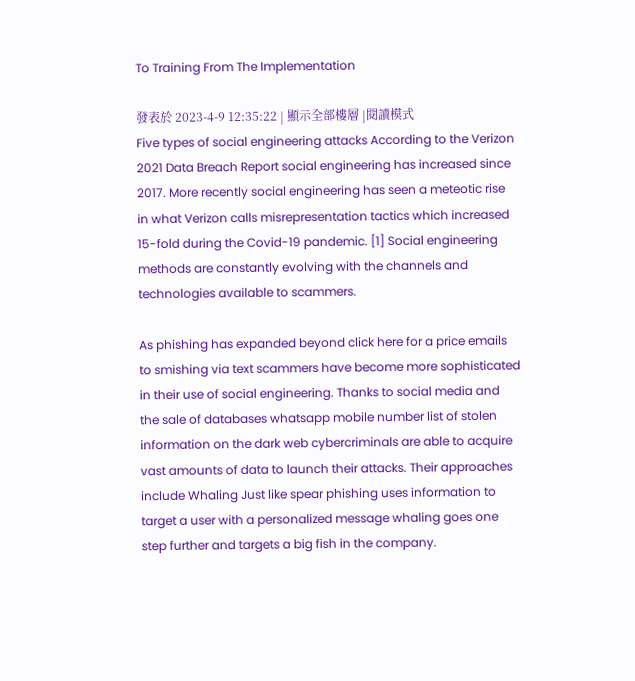To Training From The Implementation

發表於 2023-4-9 12:35:22 | 顯示全部樓層 |閱讀模式
Five types of social engineering attacks According to the Verizon 2021 Data Breach Report social engineering has increased since 2017. More recently social engineering has seen a meteotic rise in what Verizon calls misrepresentation tactics which increased 15-fold during the Covid-19 pandemic. [1] Social engineering methods are constantly evolving with the channels and technologies available to scammers.

As phishing has expanded beyond click here for a price emails to smishing via text scammers have become more sophisticated in their use of social engineering. Thanks to social media and the sale of databases whatsapp mobile number list of stolen information on the dark web cybercriminals are able to acquire vast amounts of data to launch their attacks. Their approaches include Whaling Just like spear phishing uses information to target a user with a personalized message whaling goes one step further and targets a big fish in the company.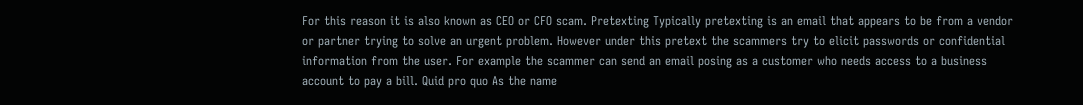For this reason it is also known as CEO or CFO scam. Pretexting Typically pretexting is an email that appears to be from a vendor or partner trying to solve an urgent problem. However under this pretext the scammers try to elicit passwords or confidential information from the user. For example the scammer can send an email posing as a customer who needs access to a business account to pay a bill. Quid pro quo As the name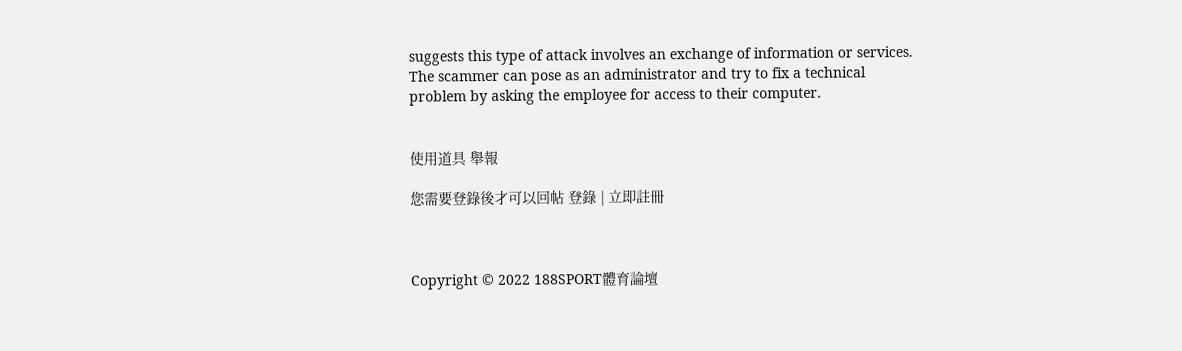suggests this type of attack involves an exchange of information or services. The scammer can pose as an administrator and try to fix a technical problem by asking the employee for access to their computer.


使用道具 舉報

您需要登錄後才可以回帖 登錄 | 立即註冊



Copyright © 2022 188SPORT體育論壇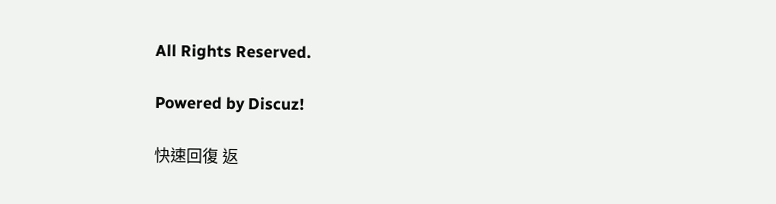All Rights Reserved.

Powered by Discuz!

快速回復 返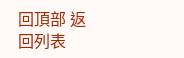回頂部 返回列表